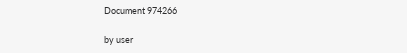Document 974266

by user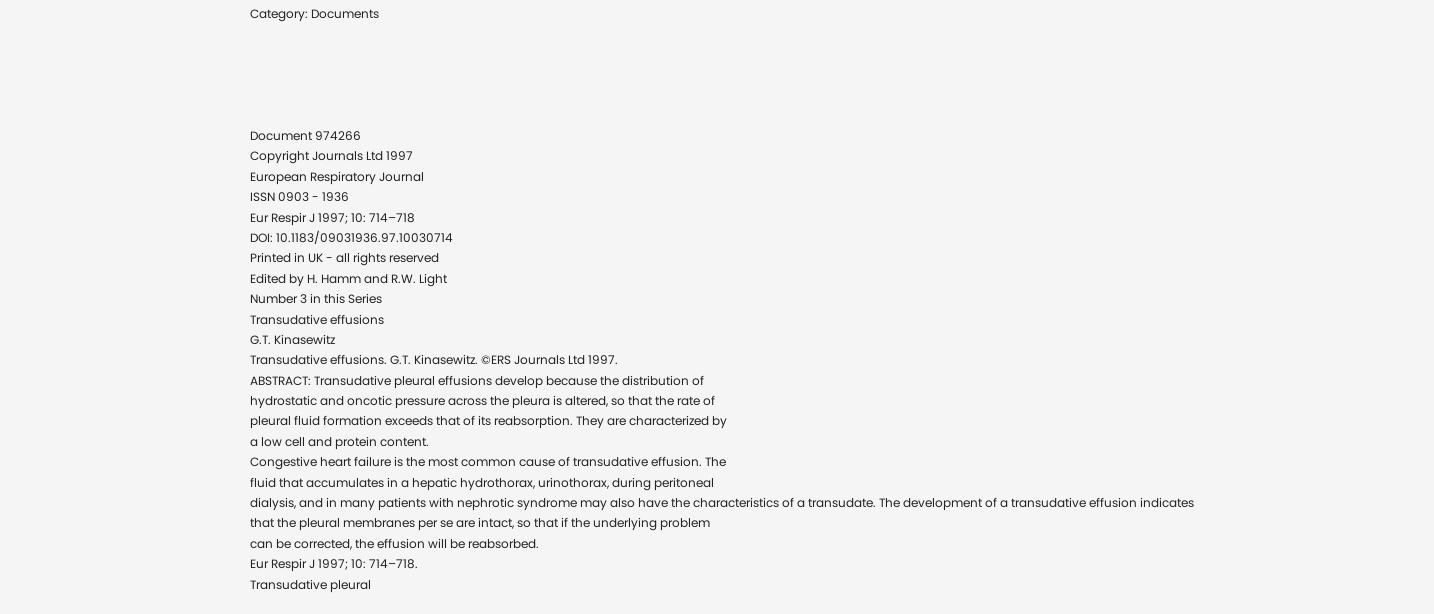Category: Documents





Document 974266
Copyright Journals Ltd 1997
European Respiratory Journal
ISSN 0903 - 1936
Eur Respir J 1997; 10: 714–718
DOI: 10.1183/09031936.97.10030714
Printed in UK - all rights reserved
Edited by H. Hamm and R.W. Light
Number 3 in this Series
Transudative effusions
G.T. Kinasewitz
Transudative effusions. G.T. Kinasewitz. ©ERS Journals Ltd 1997.
ABSTRACT: Transudative pleural effusions develop because the distribution of
hydrostatic and oncotic pressure across the pleura is altered, so that the rate of
pleural fluid formation exceeds that of its reabsorption. They are characterized by
a low cell and protein content.
Congestive heart failure is the most common cause of transudative effusion. The
fluid that accumulates in a hepatic hydrothorax, urinothorax, during peritoneal
dialysis, and in many patients with nephrotic syndrome may also have the characteristics of a transudate. The development of a transudative effusion indicates
that the pleural membranes per se are intact, so that if the underlying problem
can be corrected, the effusion will be reabsorbed.
Eur Respir J 1997; 10: 714–718.
Transudative pleural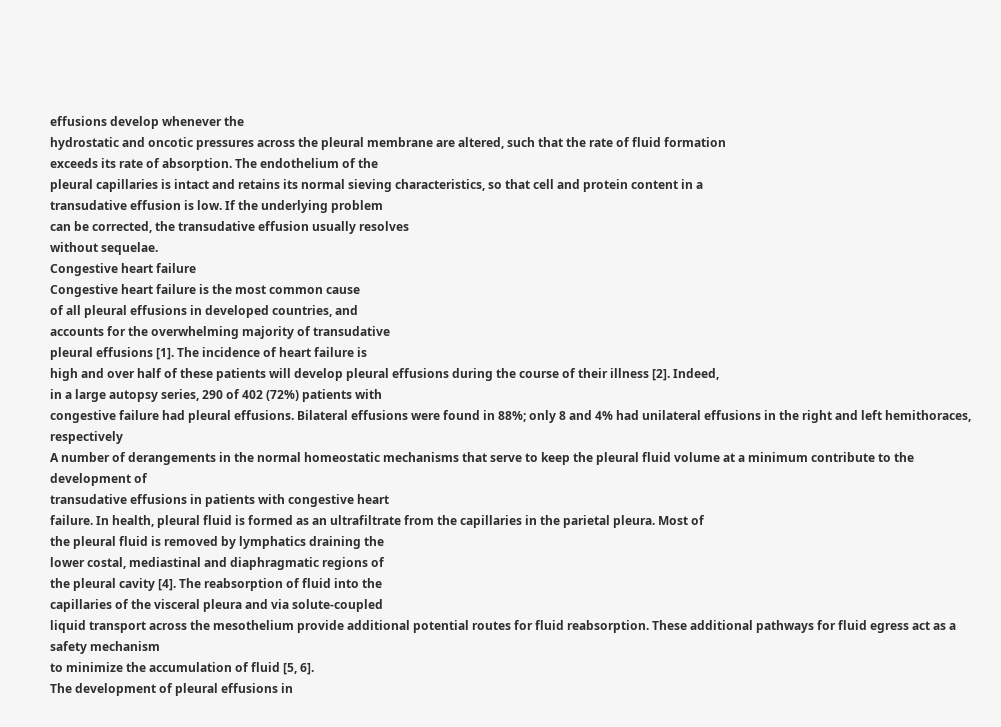effusions develop whenever the
hydrostatic and oncotic pressures across the pleural membrane are altered, such that the rate of fluid formation
exceeds its rate of absorption. The endothelium of the
pleural capillaries is intact and retains its normal sieving characteristics, so that cell and protein content in a
transudative effusion is low. If the underlying problem
can be corrected, the transudative effusion usually resolves
without sequelae.
Congestive heart failure
Congestive heart failure is the most common cause
of all pleural effusions in developed countries, and
accounts for the overwhelming majority of transudative
pleural effusions [1]. The incidence of heart failure is
high and over half of these patients will develop pleural effusions during the course of their illness [2]. Indeed,
in a large autopsy series, 290 of 402 (72%) patients with
congestive failure had pleural effusions. Bilateral effusions were found in 88%; only 8 and 4% had unilateral effusions in the right and left hemithoraces, respectively
A number of derangements in the normal homeostatic mechanisms that serve to keep the pleural fluid volume at a minimum contribute to the development of
transudative effusions in patients with congestive heart
failure. In health, pleural fluid is formed as an ultrafiltrate from the capillaries in the parietal pleura. Most of
the pleural fluid is removed by lymphatics draining the
lower costal, mediastinal and diaphragmatic regions of
the pleural cavity [4]. The reabsorption of fluid into the
capillaries of the visceral pleura and via solute-coupled
liquid transport across the mesothelium provide additional potential routes for fluid reabsorption. These additional pathways for fluid egress act as a safety mechanism
to minimize the accumulation of fluid [5, 6].
The development of pleural effusions in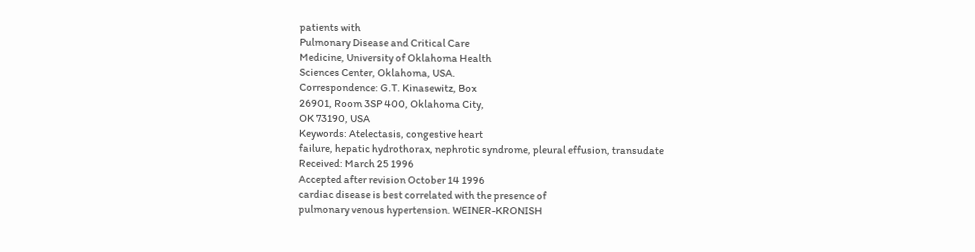patients with
Pulmonary Disease and Critical Care
Medicine, University of Oklahoma Health
Sciences Center, Oklahoma, USA.
Correspondence: G.T. Kinasewitz, Box
26901, Room 3SP 400, Oklahoma City,
OK 73190, USA
Keywords: Atelectasis, congestive heart
failure, hepatic hydrothorax, nephrotic syndrome, pleural effusion, transudate
Received: March 25 1996
Accepted after revision October 14 1996
cardiac disease is best correlated with the presence of
pulmonary venous hypertension. WEINER-KRONISH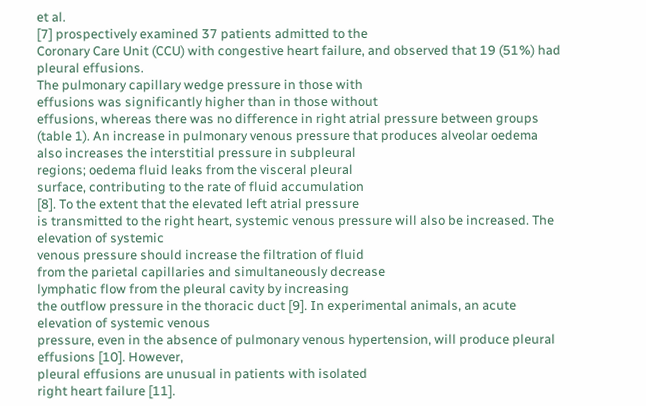et al.
[7] prospectively examined 37 patients admitted to the
Coronary Care Unit (CCU) with congestive heart failure, and observed that 19 (51%) had pleural effusions.
The pulmonary capillary wedge pressure in those with
effusions was significantly higher than in those without
effusions, whereas there was no difference in right atrial pressure between groups (table 1). An increase in pulmonary venous pressure that produces alveolar oedema
also increases the interstitial pressure in subpleural
regions; oedema fluid leaks from the visceral pleural
surface, contributing to the rate of fluid accumulation
[8]. To the extent that the elevated left atrial pressure
is transmitted to the right heart, systemic venous pressure will also be increased. The elevation of systemic
venous pressure should increase the filtration of fluid
from the parietal capillaries and simultaneously decrease
lymphatic flow from the pleural cavity by increasing
the outflow pressure in the thoracic duct [9]. In experimental animals, an acute elevation of systemic venous
pressure, even in the absence of pulmonary venous hypertension, will produce pleural effusions [10]. However,
pleural effusions are unusual in patients with isolated
right heart failure [11].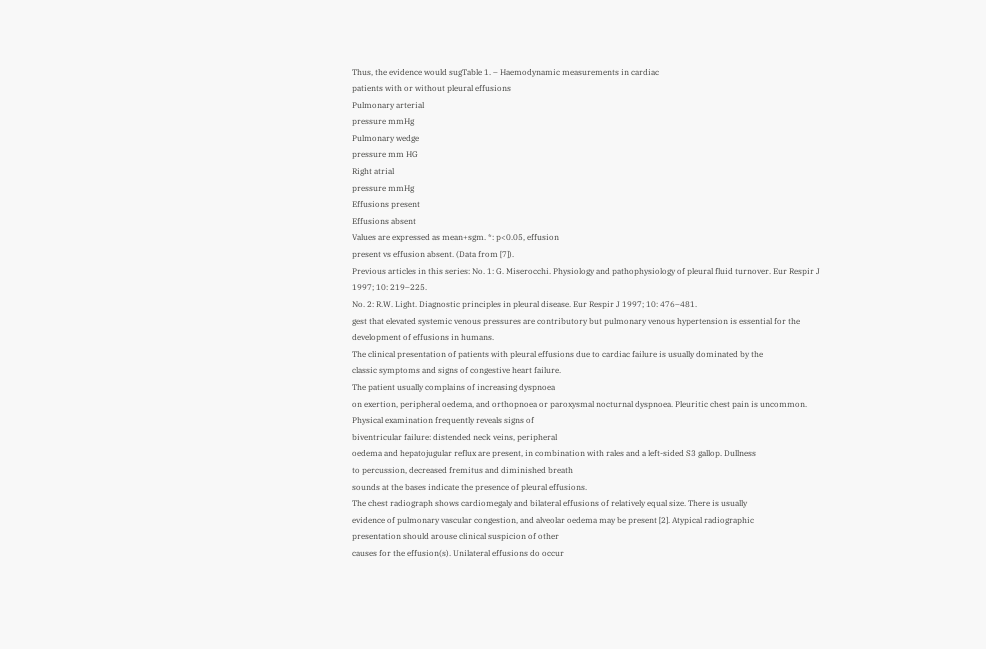Thus, the evidence would sugTable 1. – Haemodynamic measurements in cardiac
patients with or without pleural effusions
Pulmonary arterial
pressure mmHg
Pulmonary wedge
pressure mm HG
Right atrial
pressure mmHg
Effusions present
Effusions absent
Values are expressed as mean+sgm. *: p<0.05, effusion
present vs effusion absent. (Data from [7]).
Previous articles in this series: No. 1: G. Miserocchi. Physiology and pathophysiology of pleural fluid turnover. Eur Respir J 1997; 10: 219–225.
No. 2: R.W. Light. Diagnostic principles in pleural disease. Eur Respir J 1997; 10: 476–481.
gest that elevated systemic venous pressures are contributory but pulmonary venous hypertension is essential for the development of effusions in humans.
The clinical presentation of patients with pleural effusions due to cardiac failure is usually dominated by the
classic symptoms and signs of congestive heart failure.
The patient usually complains of increasing dyspnoea
on exertion, peripheral oedema, and orthopnoea or paroxysmal nocturnal dyspnoea. Pleuritic chest pain is uncommon. Physical examination frequently reveals signs of
biventricular failure: distended neck veins, peripheral
oedema and hepatojugular reflux are present, in combination with rales and a left-sided S3 gallop. Dullness
to percussion, decreased fremitus and diminished breath
sounds at the bases indicate the presence of pleural effusions.
The chest radiograph shows cardiomegaly and bilateral effusions of relatively equal size. There is usually
evidence of pulmonary vascular congestion, and alveolar oedema may be present [2]. Atypical radiographic
presentation should arouse clinical suspicion of other
causes for the effusion(s). Unilateral effusions do occur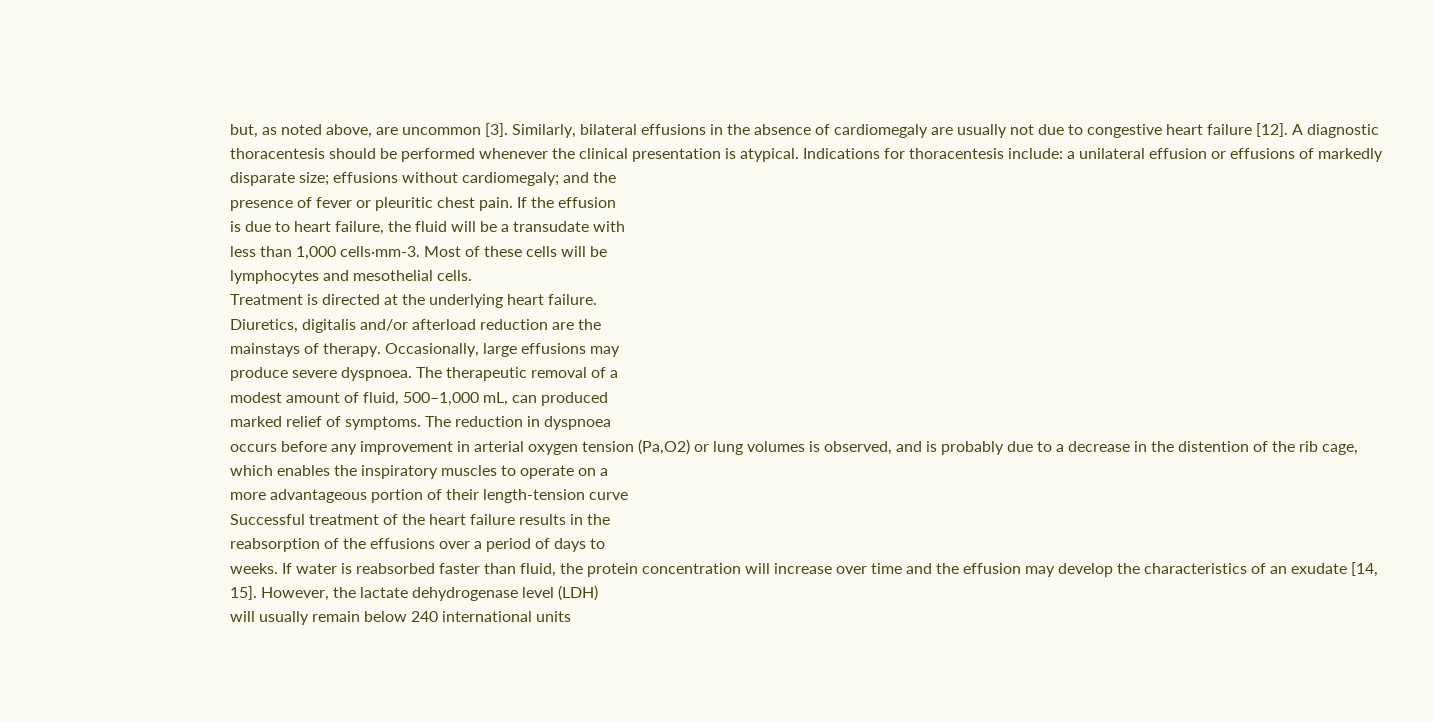but, as noted above, are uncommon [3]. Similarly, bilateral effusions in the absence of cardiomegaly are usually not due to congestive heart failure [12]. A diagnostic
thoracentesis should be performed whenever the clinical presentation is atypical. Indications for thoracentesis include: a unilateral effusion or effusions of markedly
disparate size; effusions without cardiomegaly; and the
presence of fever or pleuritic chest pain. If the effusion
is due to heart failure, the fluid will be a transudate with
less than 1,000 cells·mm-3. Most of these cells will be
lymphocytes and mesothelial cells.
Treatment is directed at the underlying heart failure.
Diuretics, digitalis and/or afterload reduction are the
mainstays of therapy. Occasionally, large effusions may
produce severe dyspnoea. The therapeutic removal of a
modest amount of fluid, 500–1,000 mL, can produced
marked relief of symptoms. The reduction in dyspnoea
occurs before any improvement in arterial oxygen tension (Pa,O2) or lung volumes is observed, and is probably due to a decrease in the distention of the rib cage,
which enables the inspiratory muscles to operate on a
more advantageous portion of their length-tension curve
Successful treatment of the heart failure results in the
reabsorption of the effusions over a period of days to
weeks. If water is reabsorbed faster than fluid, the protein concentration will increase over time and the effusion may develop the characteristics of an exudate [14,
15]. However, the lactate dehydrogenase level (LDH)
will usually remain below 240 international units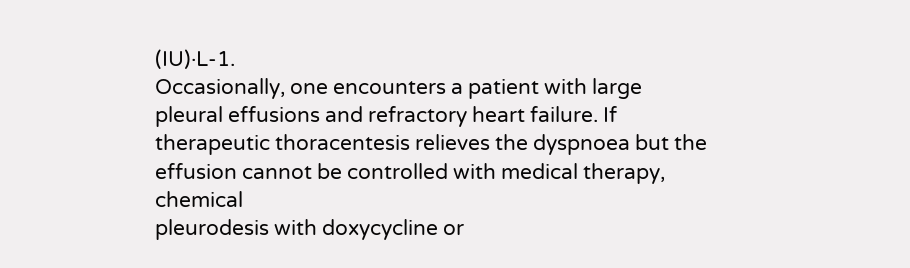(IU)·L-1.
Occasionally, one encounters a patient with large
pleural effusions and refractory heart failure. If therapeutic thoracentesis relieves the dyspnoea but the effusion cannot be controlled with medical therapy, chemical
pleurodesis with doxycycline or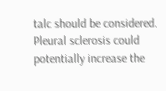talc should be considered. Pleural sclerosis could potentially increase the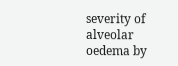severity of alveolar oedema by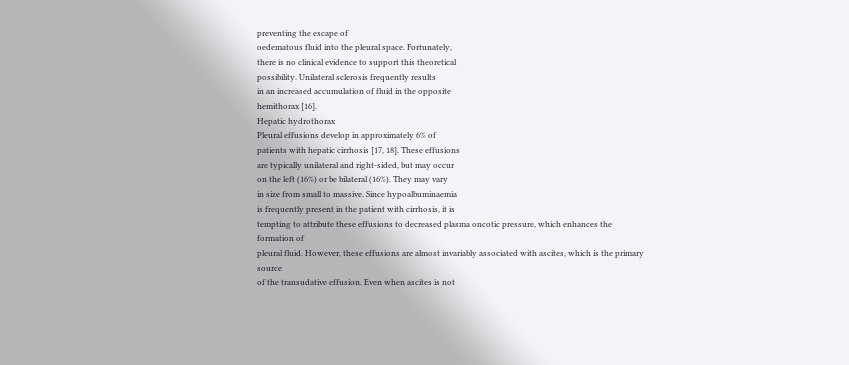preventing the escape of
oedematous fluid into the pleural space. Fortunately,
there is no clinical evidence to support this theoretical
possibility. Unilateral sclerosis frequently results
in an increased accumulation of fluid in the opposite
hemithorax [16].
Hepatic hydrothorax
Pleural effusions develop in approximately 6% of
patients with hepatic cirrhosis [17, 18]. These effusions
are typically unilateral and right-sided, but may occur
on the left (16%) or be bilateral (16%). They may vary
in size from small to massive. Since hypoalbuminaemia
is frequently present in the patient with cirrhosis, it is
tempting to attribute these effusions to decreased plasma oncotic pressure, which enhances the formation of
pleural fluid. However, these effusions are almost invariably associated with ascites, which is the primary source
of the transudative effusion. Even when ascites is not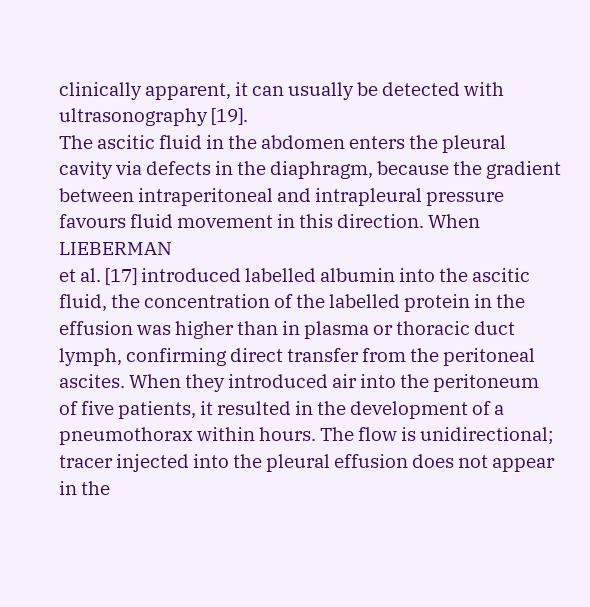clinically apparent, it can usually be detected with ultrasonography [19].
The ascitic fluid in the abdomen enters the pleural
cavity via defects in the diaphragm, because the gradient between intraperitoneal and intrapleural pressure
favours fluid movement in this direction. When LIEBERMAN
et al. [17] introduced labelled albumin into the ascitic
fluid, the concentration of the labelled protein in the
effusion was higher than in plasma or thoracic duct
lymph, confirming direct transfer from the peritoneal
ascites. When they introduced air into the peritoneum
of five patients, it resulted in the development of a pneumothorax within hours. The flow is unidirectional;
tracer injected into the pleural effusion does not appear
in the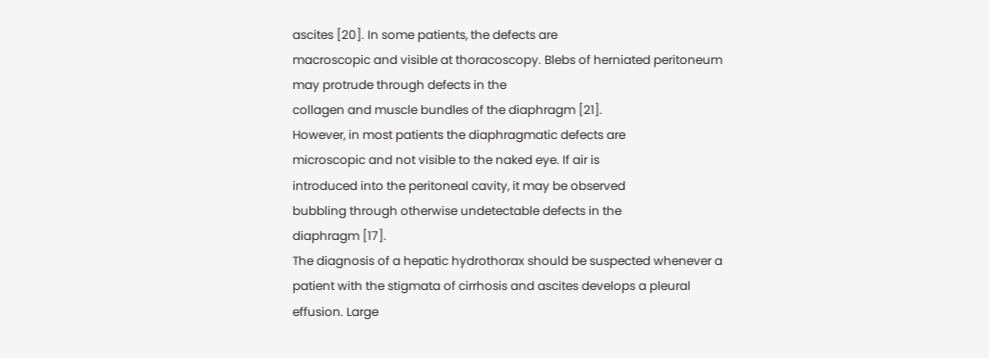ascites [20]. In some patients, the defects are
macroscopic and visible at thoracoscopy. Blebs of herniated peritoneum may protrude through defects in the
collagen and muscle bundles of the diaphragm [21].
However, in most patients the diaphragmatic defects are
microscopic and not visible to the naked eye. If air is
introduced into the peritoneal cavity, it may be observed
bubbling through otherwise undetectable defects in the
diaphragm [17].
The diagnosis of a hepatic hydrothorax should be suspected whenever a patient with the stigmata of cirrhosis and ascites develops a pleural effusion. Large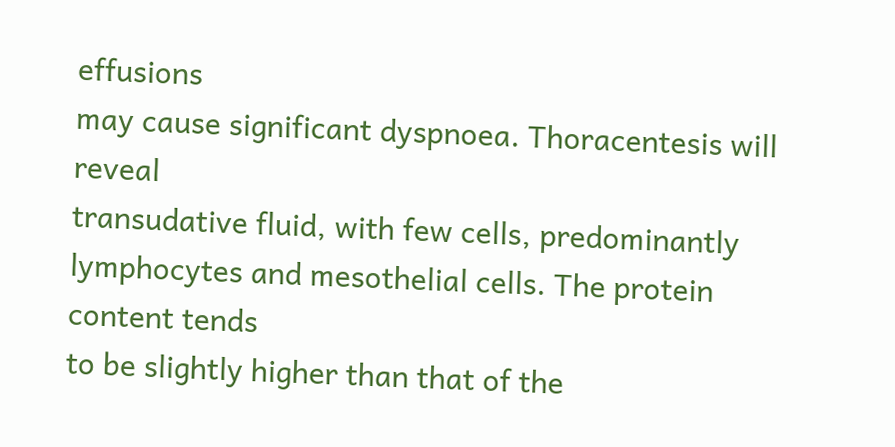effusions
may cause significant dyspnoea. Thoracentesis will reveal
transudative fluid, with few cells, predominantly lymphocytes and mesothelial cells. The protein content tends
to be slightly higher than that of the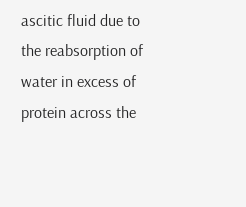ascitic fluid due to
the reabsorption of water in excess of protein across the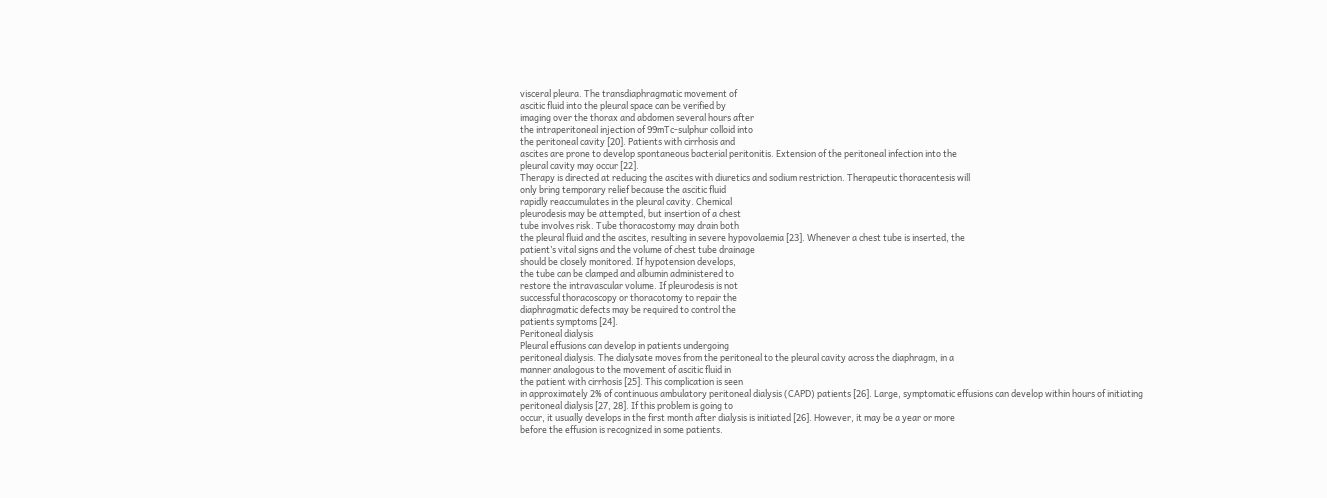visceral pleura. The transdiaphragmatic movement of
ascitic fluid into the pleural space can be verified by
imaging over the thorax and abdomen several hours after
the intraperitoneal injection of 99mTc-sulphur colloid into
the peritoneal cavity [20]. Patients with cirrhosis and
ascites are prone to develop spontaneous bacterial peritonitis. Extension of the peritoneal infection into the
pleural cavity may occur [22].
Therapy is directed at reducing the ascites with diuretics and sodium restriction. Therapeutic thoracentesis will
only bring temporary relief because the ascitic fluid
rapidly reaccumulates in the pleural cavity. Chemical
pleurodesis may be attempted, but insertion of a chest
tube involves risk. Tube thoracostomy may drain both
the pleural fluid and the ascites, resulting in severe hypovolaemia [23]. Whenever a chest tube is inserted, the
patient’s vital signs and the volume of chest tube drainage
should be closely monitored. If hypotension develops,
the tube can be clamped and albumin administered to
restore the intravascular volume. If pleurodesis is not
successful thoracoscopy or thoracotomy to repair the
diaphragmatic defects may be required to control the
patients symptoms [24].
Peritoneal dialysis
Pleural effusions can develop in patients undergoing
peritoneal dialysis. The dialysate moves from the peritoneal to the pleural cavity across the diaphragm, in a
manner analogous to the movement of ascitic fluid in
the patient with cirrhosis [25]. This complication is seen
in approximately 2% of continuous ambulatory peritoneal dialysis (CAPD) patients [26]. Large, symptomatic effusions can develop within hours of initiating
peritoneal dialysis [27, 28]. If this problem is going to
occur, it usually develops in the first month after dialysis is initiated [26]. However, it may be a year or more
before the effusion is recognized in some patients.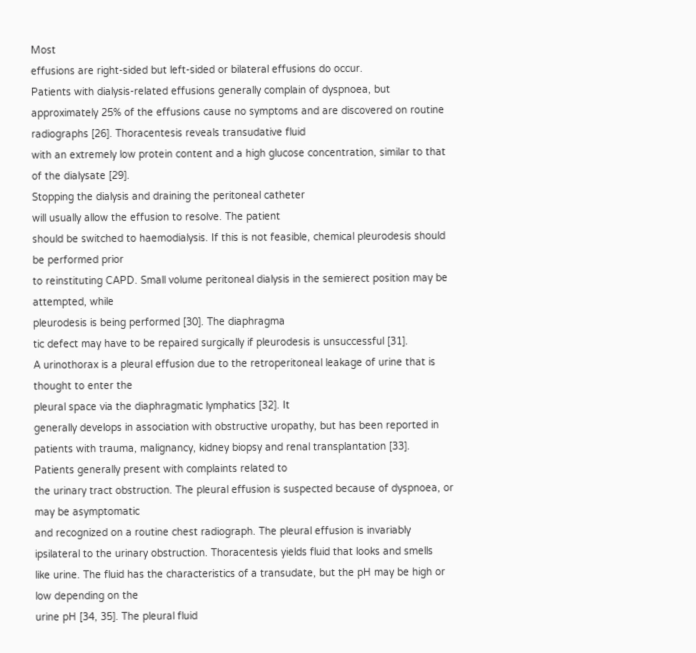Most
effusions are right-sided but left-sided or bilateral effusions do occur.
Patients with dialysis-related effusions generally complain of dyspnoea, but approximately 25% of the effusions cause no symptoms and are discovered on routine
radiographs [26]. Thoracentesis reveals transudative fluid
with an extremely low protein content and a high glucose concentration, similar to that of the dialysate [29].
Stopping the dialysis and draining the peritoneal catheter
will usually allow the effusion to resolve. The patient
should be switched to haemodialysis. If this is not feasible, chemical pleurodesis should be performed prior
to reinstituting CAPD. Small volume peritoneal dialysis in the semierect position may be attempted, while
pleurodesis is being performed [30]. The diaphragma
tic defect may have to be repaired surgically if pleurodesis is unsuccessful [31].
A urinothorax is a pleural effusion due to the retroperitoneal leakage of urine that is thought to enter the
pleural space via the diaphragmatic lymphatics [32]. It
generally develops in association with obstructive uropathy, but has been reported in patients with trauma, malignancy, kidney biopsy and renal transplantation [33].
Patients generally present with complaints related to
the urinary tract obstruction. The pleural effusion is suspected because of dyspnoea, or may be asymptomatic
and recognized on a routine chest radiograph. The pleural effusion is invariably ipsilateral to the urinary obstruction. Thoracentesis yields fluid that looks and smells
like urine. The fluid has the characteristics of a transudate, but the pH may be high or low depending on the
urine pH [34, 35]. The pleural fluid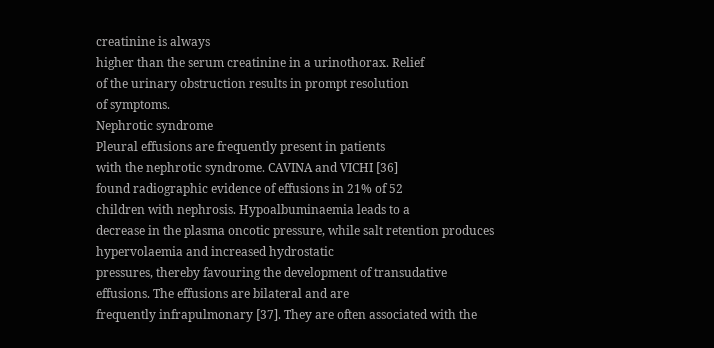creatinine is always
higher than the serum creatinine in a urinothorax. Relief
of the urinary obstruction results in prompt resolution
of symptoms.
Nephrotic syndrome
Pleural effusions are frequently present in patients
with the nephrotic syndrome. CAVINA and VICHI [36]
found radiographic evidence of effusions in 21% of 52
children with nephrosis. Hypoalbuminaemia leads to a
decrease in the plasma oncotic pressure, while salt retention produces hypervolaemia and increased hydrostatic
pressures, thereby favouring the development of transudative effusions. The effusions are bilateral and are
frequently infrapulmonary [37]. They are often associated with the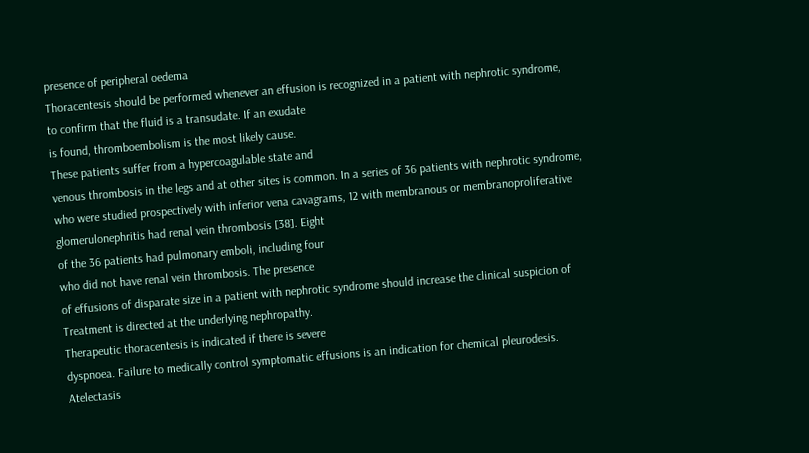presence of peripheral oedema
Thoracentesis should be performed whenever an effusion is recognized in a patient with nephrotic syndrome,
to confirm that the fluid is a transudate. If an exudate
is found, thromboembolism is the most likely cause.
These patients suffer from a hypercoagulable state and
venous thrombosis in the legs and at other sites is common. In a series of 36 patients with nephrotic syndrome,
who were studied prospectively with inferior vena cavagrams, 12 with membranous or membranoproliferative
glomerulonephritis had renal vein thrombosis [38]. Eight
of the 36 patients had pulmonary emboli, including four
who did not have renal vein thrombosis. The presence
of effusions of disparate size in a patient with nephrotic syndrome should increase the clinical suspicion of
Treatment is directed at the underlying nephropathy.
Therapeutic thoracentesis is indicated if there is severe
dyspnoea. Failure to medically control symptomatic effusions is an indication for chemical pleurodesis.
Atelectasis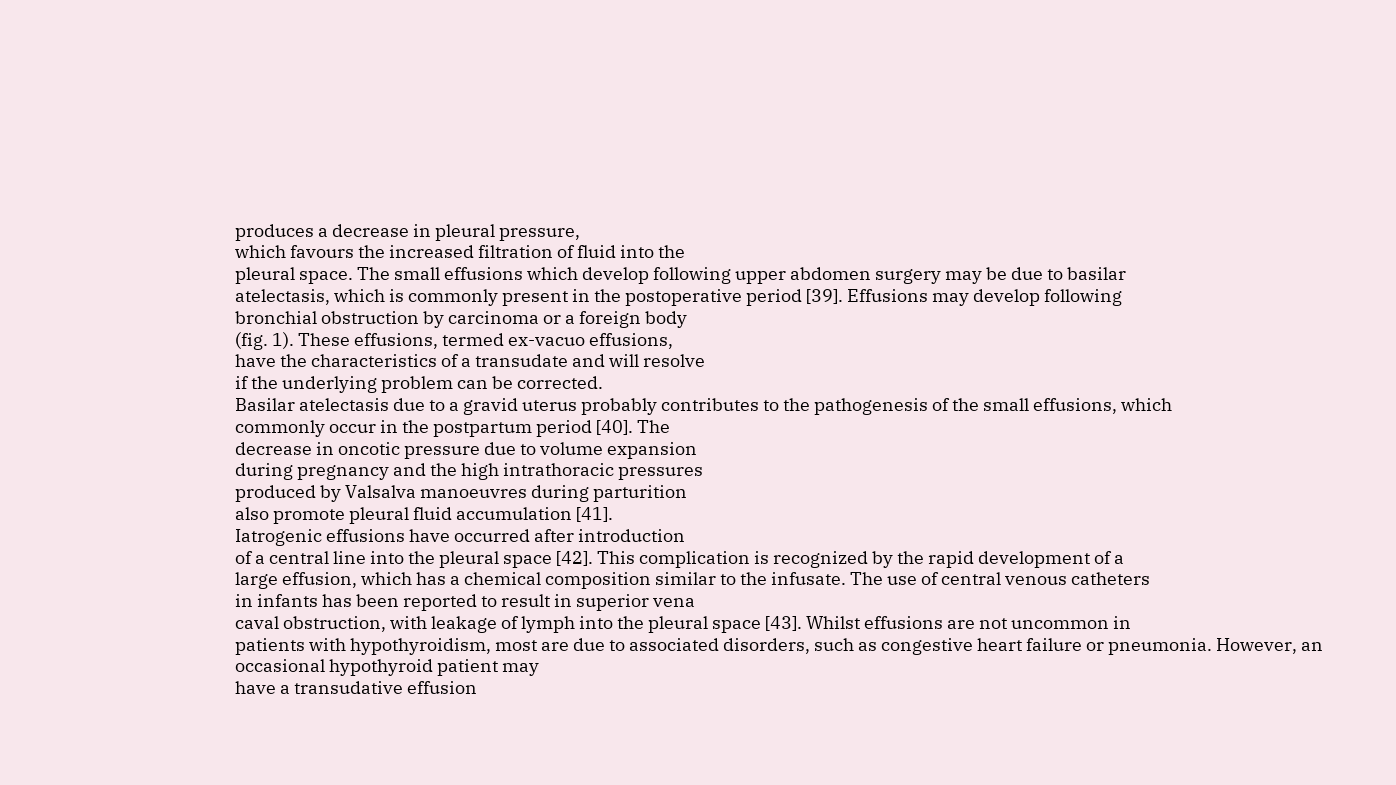produces a decrease in pleural pressure,
which favours the increased filtration of fluid into the
pleural space. The small effusions which develop following upper abdomen surgery may be due to basilar
atelectasis, which is commonly present in the postoperative period [39]. Effusions may develop following
bronchial obstruction by carcinoma or a foreign body
(fig. 1). These effusions, termed ex-vacuo effusions,
have the characteristics of a transudate and will resolve
if the underlying problem can be corrected.
Basilar atelectasis due to a gravid uterus probably contributes to the pathogenesis of the small effusions, which
commonly occur in the postpartum period [40]. The
decrease in oncotic pressure due to volume expansion
during pregnancy and the high intrathoracic pressures
produced by Valsalva manoeuvres during parturition
also promote pleural fluid accumulation [41].
Iatrogenic effusions have occurred after introduction
of a central line into the pleural space [42]. This complication is recognized by the rapid development of a
large effusion, which has a chemical composition similar to the infusate. The use of central venous catheters
in infants has been reported to result in superior vena
caval obstruction, with leakage of lymph into the pleural space [43]. Whilst effusions are not uncommon in
patients with hypothyroidism, most are due to associated disorders, such as congestive heart failure or pneumonia. However, an occasional hypothyroid patient may
have a transudative effusion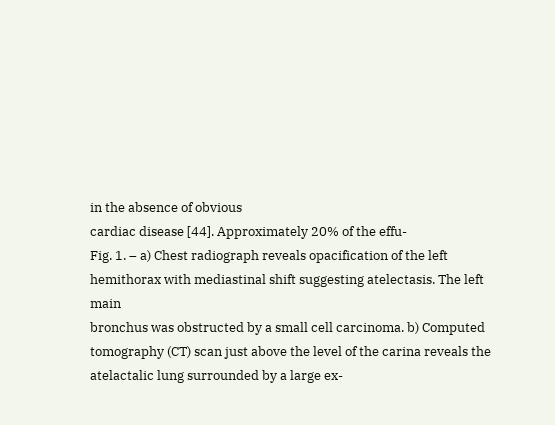in the absence of obvious
cardiac disease [44]. Approximately 20% of the effu-
Fig. 1. – a) Chest radiograph reveals opacification of the left
hemithorax with mediastinal shift suggesting atelectasis. The left main
bronchus was obstructed by a small cell carcinoma. b) Computed
tomography (CT) scan just above the level of the carina reveals the
atelactalic lung surrounded by a large ex-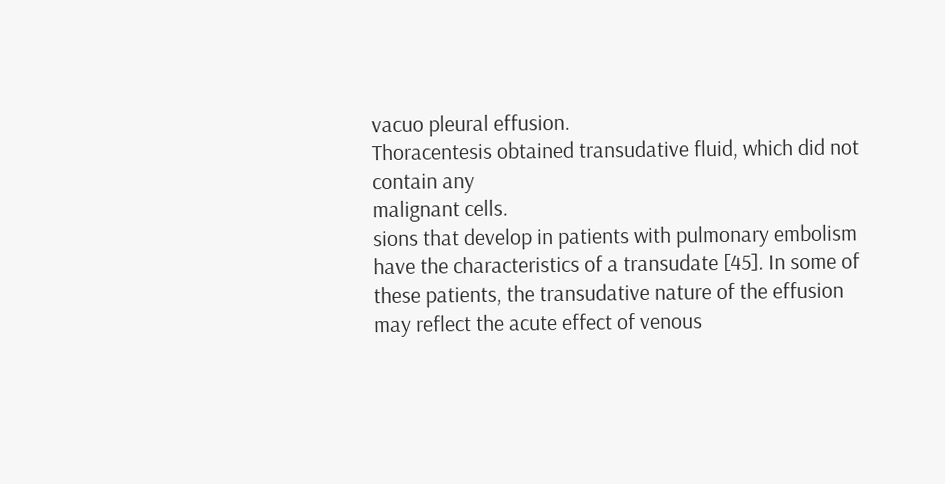vacuo pleural effusion.
Thoracentesis obtained transudative fluid, which did not contain any
malignant cells.
sions that develop in patients with pulmonary embolism
have the characteristics of a transudate [45]. In some of
these patients, the transudative nature of the effusion
may reflect the acute effect of venous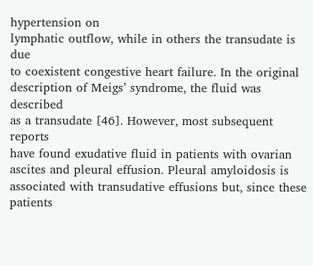hypertension on
lymphatic outflow, while in others the transudate is due
to coexistent congestive heart failure. In the original
description of Meigs’ syndrome, the fluid was described
as a transudate [46]. However, most subsequent reports
have found exudative fluid in patients with ovarian
ascites and pleural effusion. Pleural amyloidosis is associated with transudative effusions but, since these patients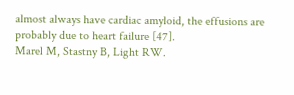almost always have cardiac amyloid, the effusions are
probably due to heart failure [47].
Marel M, Stastny B, Light RW.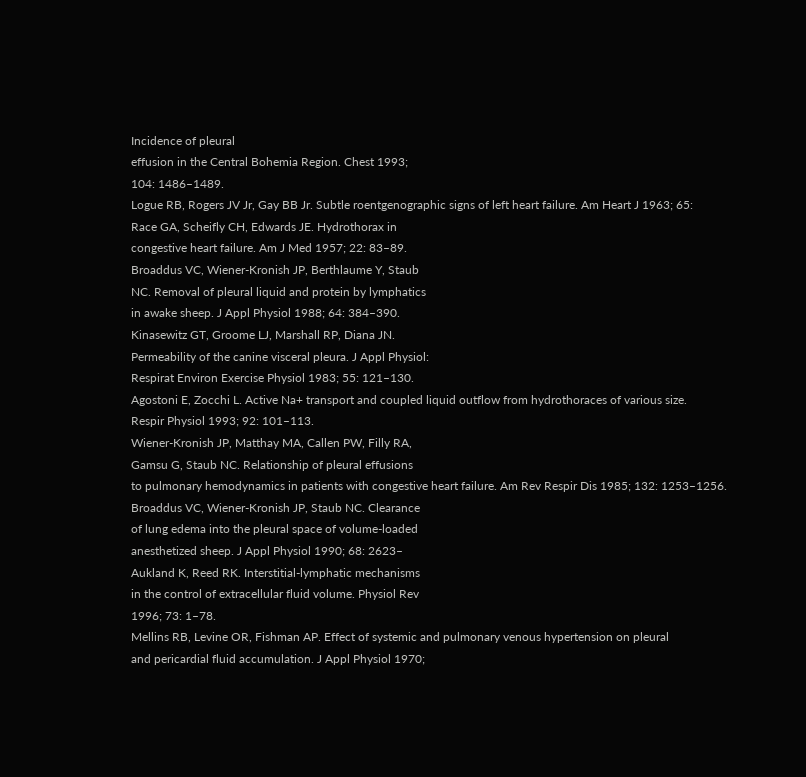Incidence of pleural
effusion in the Central Bohemia Region. Chest 1993;
104: 1486–1489.
Logue RB, Rogers JV Jr, Gay BB Jr. Subtle roentgenographic signs of left heart failure. Am Heart J 1963; 65:
Race GA, Scheifly CH, Edwards JE. Hydrothorax in
congestive heart failure. Am J Med 1957; 22: 83–89.
Broaddus VC, Wiener-Kronish JP, Berthlaume Y, Staub
NC. Removal of pleural liquid and protein by lymphatics
in awake sheep. J Appl Physiol 1988; 64: 384–390.
Kinasewitz GT, Groome LJ, Marshall RP, Diana JN.
Permeability of the canine visceral pleura. J Appl Physiol:
Respirat Environ Exercise Physiol 1983; 55: 121–130.
Agostoni E, Zocchi L. Active Na+ transport and coupled liquid outflow from hydrothoraces of various size.
Respir Physiol 1993; 92: 101–113.
Wiener-Kronish JP, Matthay MA, Callen PW, Filly RA,
Gamsu G, Staub NC. Relationship of pleural effusions
to pulmonary hemodynamics in patients with congestive heart failure. Am Rev Respir Dis 1985; 132: 1253–1256.
Broaddus VC, Wiener-Kronish JP, Staub NC. Clearance
of lung edema into the pleural space of volume-loaded
anesthetized sheep. J Appl Physiol 1990; 68: 2623–
Aukland K, Reed RK. Interstitial-lymphatic mechanisms
in the control of extracellular fluid volume. Physiol Rev
1996; 73: 1–78.
Mellins RB, Levine OR, Fishman AP. Effect of systemic and pulmonary venous hypertension on pleural
and pericardial fluid accumulation. J Appl Physiol 1970;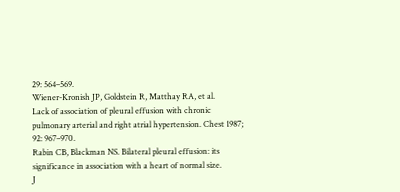29: 564–569.
Wiener-Kronish JP, Goldstein R, Matthay RA, et al.
Lack of association of pleural effusion with chronic pulmonary arterial and right atrial hypertension. Chest 1987;
92: 967–970.
Rabin CB, Blackman NS. Bilateral pleural effusion: its
significance in association with a heart of normal size.
J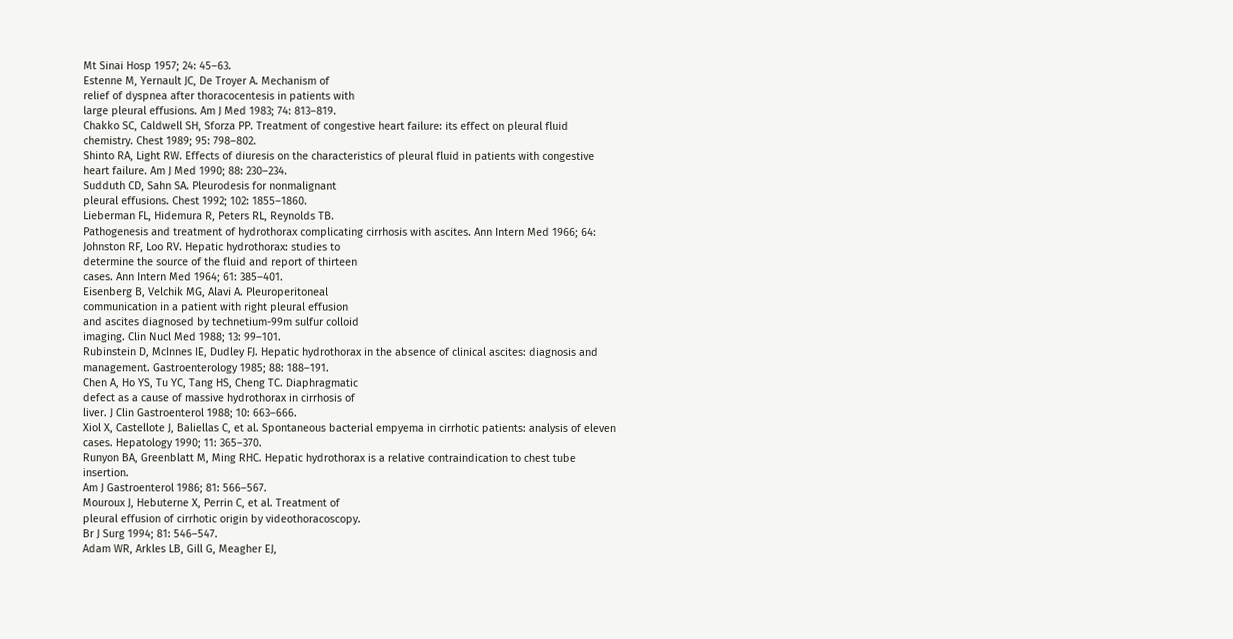Mt Sinai Hosp 1957; 24: 45–63.
Estenne M, Yernault JC, De Troyer A. Mechanism of
relief of dyspnea after thoracocentesis in patients with
large pleural effusions. Am J Med 1983; 74: 813–819.
Chakko SC, Caldwell SH, Sforza PP. Treatment of congestive heart failure: its effect on pleural fluid chemistry. Chest 1989; 95: 798–802.
Shinto RA, Light RW. Effects of diuresis on the characteristics of pleural fluid in patients with congestive
heart failure. Am J Med 1990; 88: 230–234.
Sudduth CD, Sahn SA. Pleurodesis for nonmalignant
pleural effusions. Chest 1992; 102: 1855–1860.
Lieberman FL, Hidemura R, Peters RL, Reynolds TB.
Pathogenesis and treatment of hydrothorax complicating cirrhosis with ascites. Ann Intern Med 1966; 64:
Johnston RF, Loo RV. Hepatic hydrothorax: studies to
determine the source of the fluid and report of thirteen
cases. Ann Intern Med 1964; 61: 385–401.
Eisenberg B, Velchik MG, Alavi A. Pleuroperitoneal
communication in a patient with right pleural effusion
and ascites diagnosed by technetium-99m sulfur colloid
imaging. Clin Nucl Med 1988; 13: 99–101.
Rubinstein D, McInnes IE, Dudley FJ. Hepatic hydrothorax in the absence of clinical ascites: diagnosis and management. Gastroenterology 1985; 88: 188–191.
Chen A, Ho YS, Tu YC, Tang HS, Cheng TC. Diaphragmatic
defect as a cause of massive hydrothorax in cirrhosis of
liver. J Clin Gastroenterol 1988; 10: 663–666.
Xiol X, Castellote J, Baliellas C, et al. Spontaneous bacterial empyema in cirrhotic patients: analysis of eleven
cases. Hepatology 1990; 11: 365–370.
Runyon BA, Greenblatt M, Ming RHC. Hepatic hydrothorax is a relative contraindication to chest tube insertion.
Am J Gastroenterol 1986; 81: 566–567.
Mouroux J, Hebuterne X, Perrin C, et al. Treatment of
pleural effusion of cirrhotic origin by videothoracoscopy.
Br J Surg 1994; 81: 546–547.
Adam WR, Arkles LB, Gill G, Meagher EJ,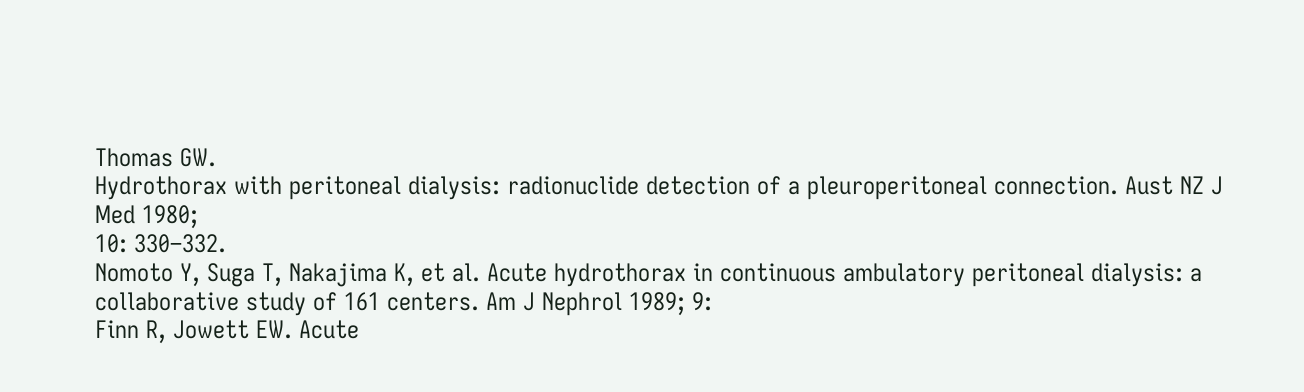Thomas GW.
Hydrothorax with peritoneal dialysis: radionuclide detection of a pleuroperitoneal connection. Aust NZ J Med 1980;
10: 330–332.
Nomoto Y, Suga T, Nakajima K, et al. Acute hydrothorax in continuous ambulatory peritoneal dialysis: a collaborative study of 161 centers. Am J Nephrol 1989; 9:
Finn R, Jowett EW. Acute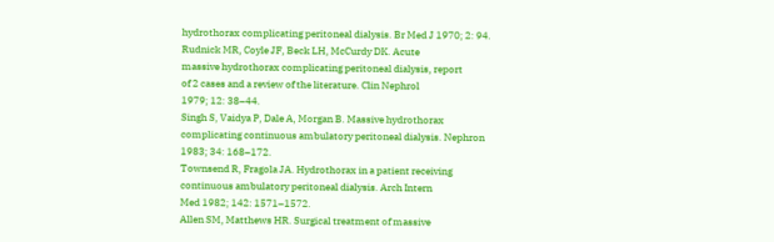hydrothorax complicating peritoneal dialysis. Br Med J 1970; 2: 94.
Rudnick MR, Coyle JF, Beck LH, McCurdy DK. Acute
massive hydrothorax complicating peritoneal dialysis, report
of 2 cases and a review of the literature. Clin Nephrol
1979; 12: 38–44.
Singh S, Vaidya P, Dale A, Morgan B. Massive hydrothorax complicating continuous ambulatory peritoneal dialysis. Nephron 1983; 34: 168–172.
Townsend R, Fragola JA. Hydrothorax in a patient receiving continuous ambulatory peritoneal dialysis. Arch Intern
Med 1982; 142: 1571–1572.
Allen SM, Matthews HR. Surgical treatment of massive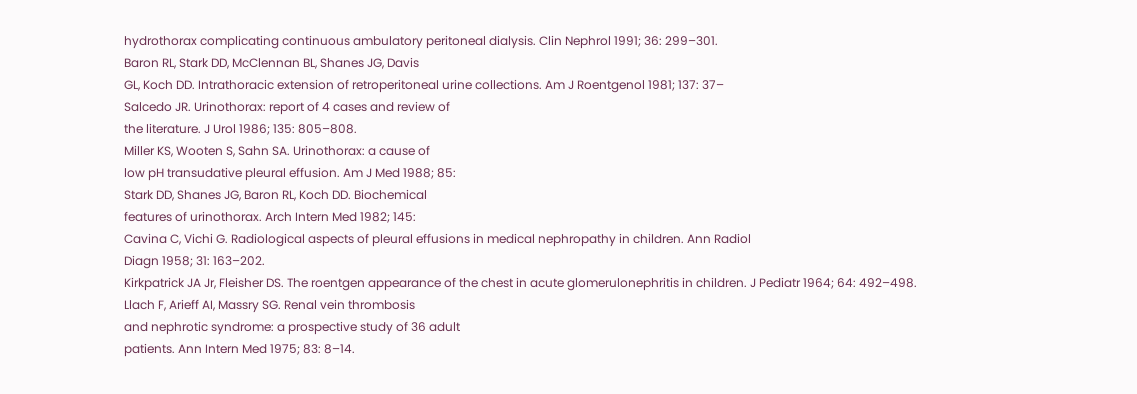hydrothorax complicating continuous ambulatory peritoneal dialysis. Clin Nephrol 1991; 36: 299–301.
Baron RL, Stark DD, McClennan BL, Shanes JG, Davis
GL, Koch DD. Intrathoracic extension of retroperitoneal urine collections. Am J Roentgenol 1981; 137: 37–
Salcedo JR. Urinothorax: report of 4 cases and review of
the literature. J Urol 1986; 135: 805–808.
Miller KS, Wooten S, Sahn SA. Urinothorax: a cause of
low pH transudative pleural effusion. Am J Med 1988; 85:
Stark DD, Shanes JG, Baron RL, Koch DD. Biochemical
features of urinothorax. Arch Intern Med 1982; 145:
Cavina C, Vichi G. Radiological aspects of pleural effusions in medical nephropathy in children. Ann Radiol
Diagn 1958; 31: 163–202.
Kirkpatrick JA Jr, Fleisher DS. The roentgen appearance of the chest in acute glomerulonephritis in children. J Pediatr 1964; 64: 492–498.
Llach F, Arieff AI, Massry SG. Renal vein thrombosis
and nephrotic syndrome: a prospective study of 36 adult
patients. Ann Intern Med 1975; 83: 8–14.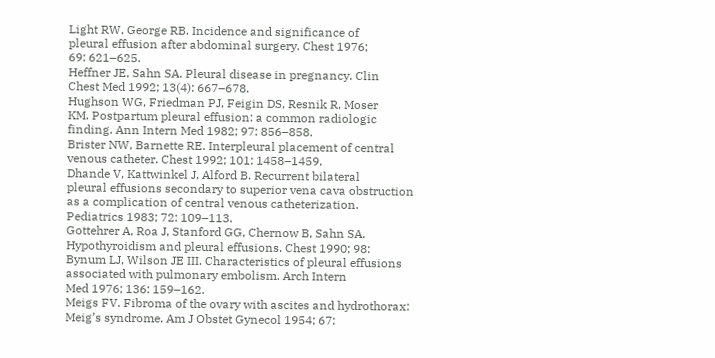Light RW, George RB. Incidence and significance of
pleural effusion after abdominal surgery. Chest 1976;
69: 621–625.
Heffner JE, Sahn SA. Pleural disease in pregnancy. Clin
Chest Med 1992; 13(4): 667–678.
Hughson WG, Friedman PJ, Feigin DS, Resnik R, Moser
KM. Postpartum pleural effusion: a common radiologic finding. Ann Intern Med 1982; 97: 856–858.
Brister NW, Barnette RE. Interpleural placement of central venous catheter. Chest 1992; 101: 1458–1459.
Dhande V, Kattwinkel J, Alford B. Recurrent bilateral
pleural effusions secondary to superior vena cava obstruction as a complication of central venous catheterization.
Pediatrics 1983; 72: 109–113.
Gottehrer A, Roa J, Stanford GG, Chernow B, Sahn SA.
Hypothyroidism and pleural effusions. Chest 1990; 98:
Bynum LJ, Wilson JE III. Characteristics of pleural effusions associated with pulmonary embolism. Arch Intern
Med 1976; 136: 159–162.
Meigs FV. Fibroma of the ovary with ascites and hydrothorax: Meig’s syndrome. Am J Obstet Gynecol 1954; 67: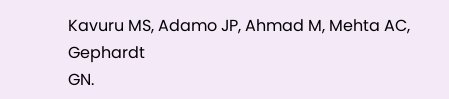Kavuru MS, Adamo JP, Ahmad M, Mehta AC, Gephardt
GN.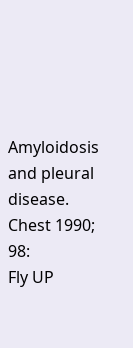Amyloidosis and pleural disease. Chest 1990; 98:
Fly UP